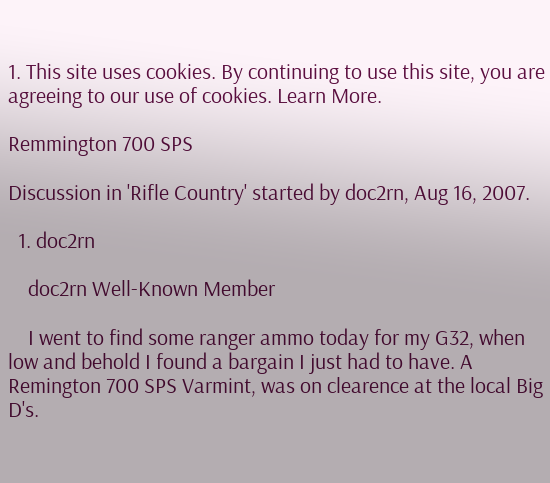1. This site uses cookies. By continuing to use this site, you are agreeing to our use of cookies. Learn More.

Remmington 700 SPS

Discussion in 'Rifle Country' started by doc2rn, Aug 16, 2007.

  1. doc2rn

    doc2rn Well-Known Member

    I went to find some ranger ammo today for my G32, when low and behold I found a bargain I just had to have. A Remington 700 SPS Varmint, was on clearence at the local Big D's.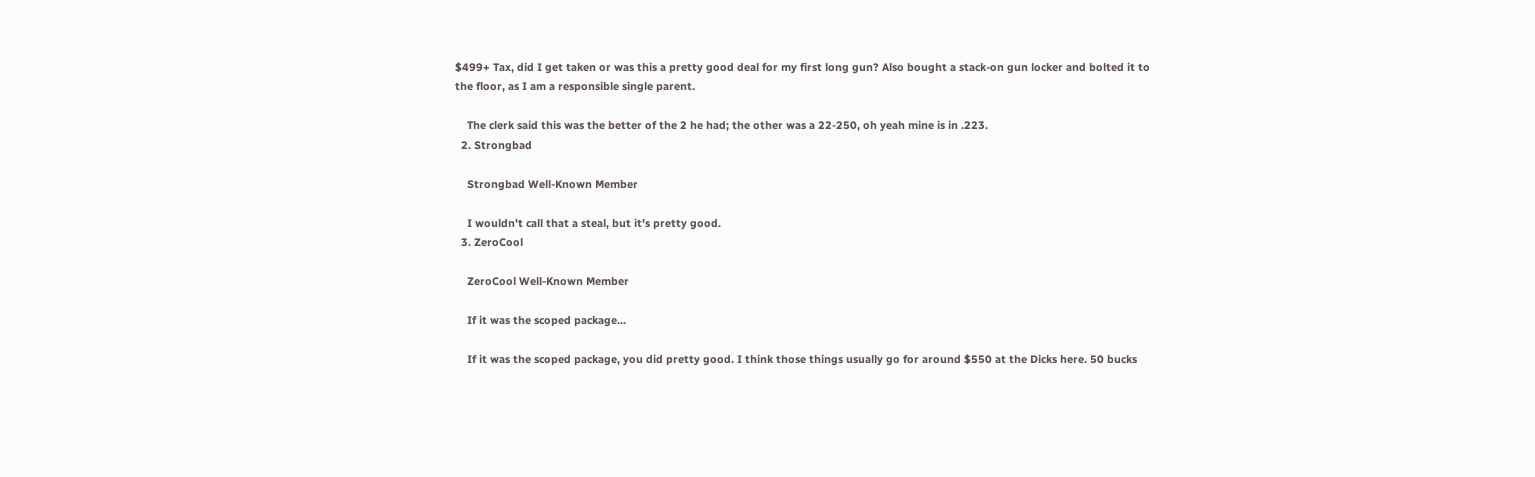$499+ Tax, did I get taken or was this a pretty good deal for my first long gun? Also bought a stack-on gun locker and bolted it to the floor, as I am a responsible single parent.

    The clerk said this was the better of the 2 he had; the other was a 22-250, oh yeah mine is in .223.
  2. Strongbad

    Strongbad Well-Known Member

    I wouldn't call that a steal, but it's pretty good.
  3. ZeroCool

    ZeroCool Well-Known Member

    If it was the scoped package...

    If it was the scoped package, you did pretty good. I think those things usually go for around $550 at the Dicks here. 50 bucks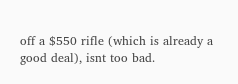off a $550 rifle (which is already a good deal), isnt too bad.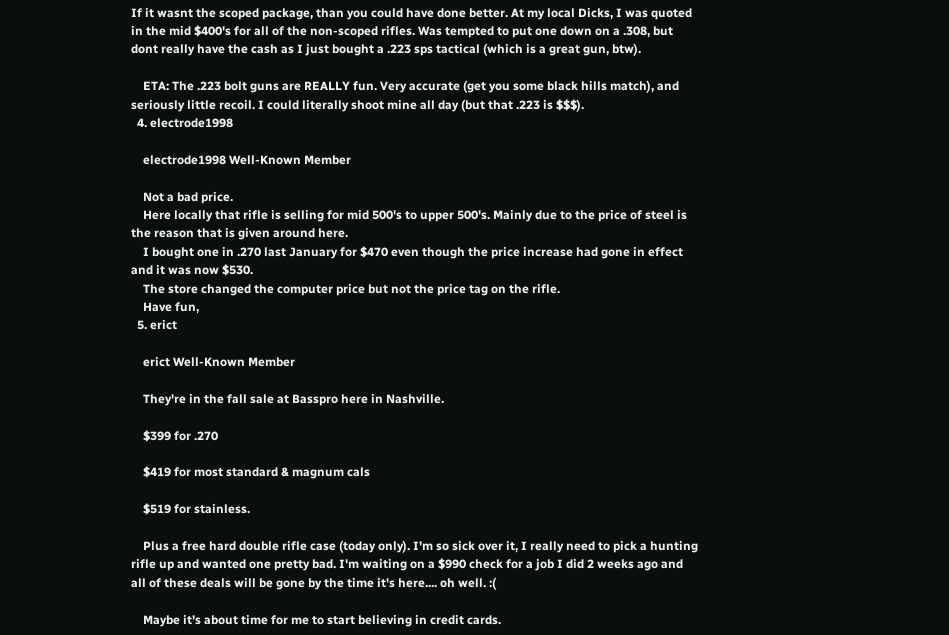If it wasnt the scoped package, than you could have done better. At my local Dicks, I was quoted in the mid $400's for all of the non-scoped rifles. Was tempted to put one down on a .308, but dont really have the cash as I just bought a .223 sps tactical (which is a great gun, btw).

    ETA: The .223 bolt guns are REALLY fun. Very accurate (get you some black hills match), and seriously little recoil. I could literally shoot mine all day (but that .223 is $$$).
  4. electrode1998

    electrode1998 Well-Known Member

    Not a bad price.
    Here locally that rifle is selling for mid 500's to upper 500's. Mainly due to the price of steel is the reason that is given around here.
    I bought one in .270 last January for $470 even though the price increase had gone in effect and it was now $530.
    The store changed the computer price but not the price tag on the rifle.
    Have fun,
  5. erict

    erict Well-Known Member

    They're in the fall sale at Basspro here in Nashville.

    $399 for .270

    $419 for most standard & magnum cals

    $519 for stainless.

    Plus a free hard double rifle case (today only). I'm so sick over it, I really need to pick a hunting rifle up and wanted one pretty bad. I'm waiting on a $990 check for a job I did 2 weeks ago and all of these deals will be gone by the time it's here.... oh well. :(

    Maybe it's about time for me to start believing in credit cards.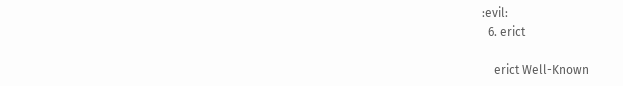:evil:
  6. erict

    erict Well-Known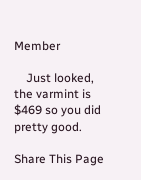Member

    Just looked, the varmint is $469 so you did pretty good.

Share This Page